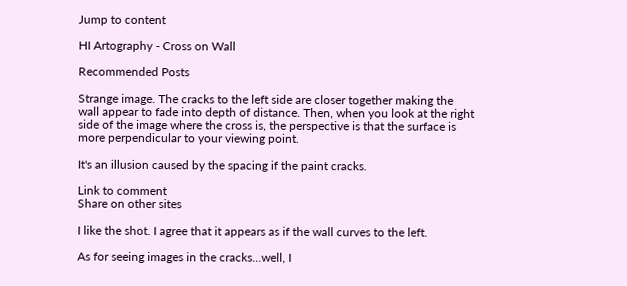Jump to content

HI Artography - Cross on Wall

Recommended Posts

Strange image. The cracks to the left side are closer together making the wall appear to fade into depth of distance. Then, when you look at the right side of the image where the cross is, the perspective is that the surface is more perpendicular to your viewing point.

It's an illusion caused by the spacing if the paint cracks.

Link to comment
Share on other sites

I like the shot. I agree that it appears as if the wall curves to the left.

As for seeing images in the cracks...well, I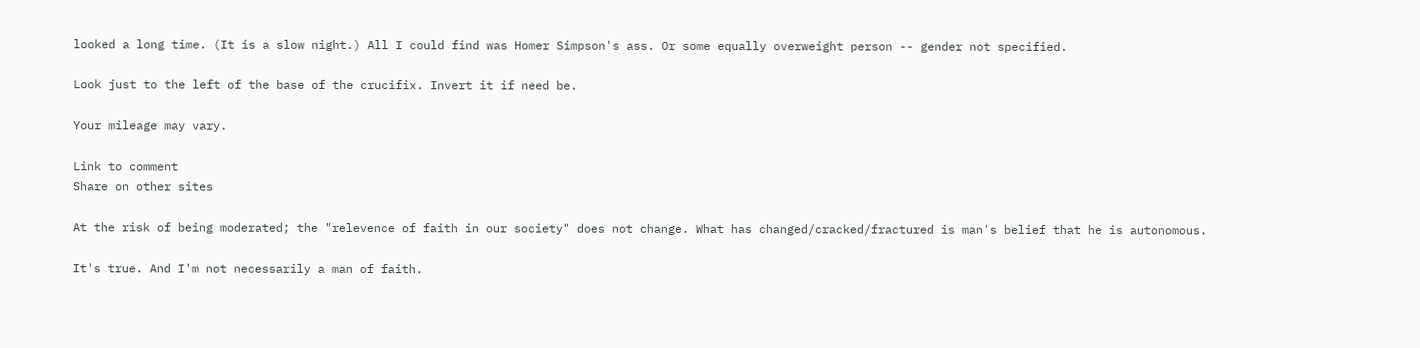looked a long time. (It is a slow night.) All I could find was Homer Simpson's ass. Or some equally overweight person -- gender not specified.

Look just to the left of the base of the crucifix. Invert it if need be.

Your mileage may vary.

Link to comment
Share on other sites

At the risk of being moderated; the "relevence of faith in our society" does not change. What has changed/cracked/fractured is man's belief that he is autonomous.

It's true. And I'm not necessarily a man of faith.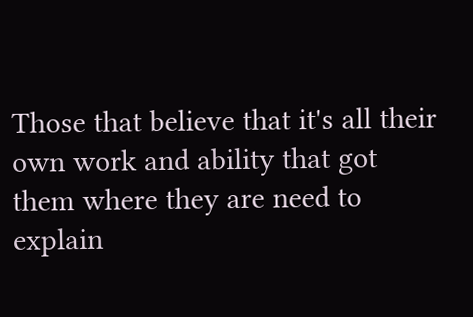Those that believe that it's all their own work and ability that got them where they are need to explain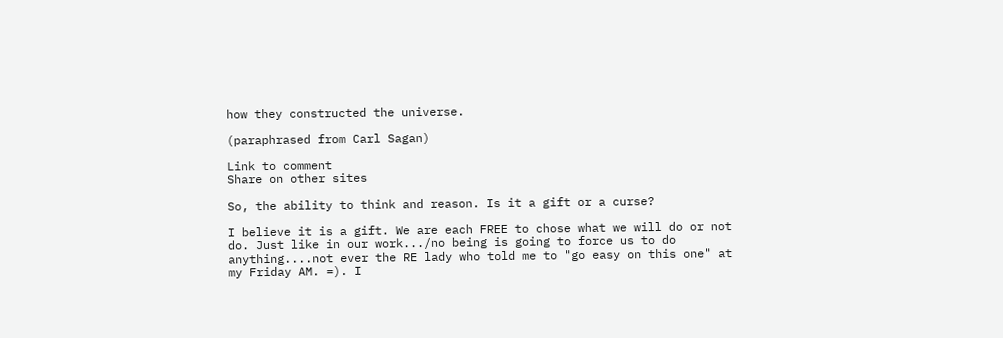how they constructed the universe.

(paraphrased from Carl Sagan)

Link to comment
Share on other sites

So, the ability to think and reason. Is it a gift or a curse?

I believe it is a gift. We are each FREE to chose what we will do or not do. Just like in our work.../no being is going to force us to do anything....not ever the RE lady who told me to "go easy on this one" at my Friday AM. =). I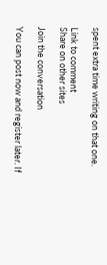spent extra time writing on that one.

Link to comment
Share on other sites

Join the conversation

You can post now and register later. If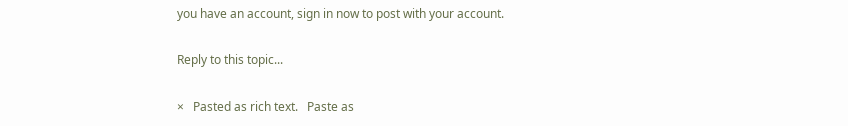you have an account, sign in now to post with your account.

Reply to this topic...

×   Pasted as rich text.   Paste as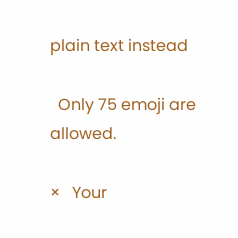plain text instead

  Only 75 emoji are allowed.

×   Your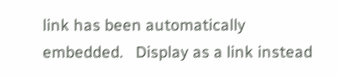link has been automatically embedded.   Display as a link instead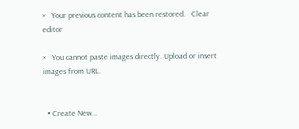×   Your previous content has been restored.   Clear editor

×   You cannot paste images directly. Upload or insert images from URL.


  • Create New...